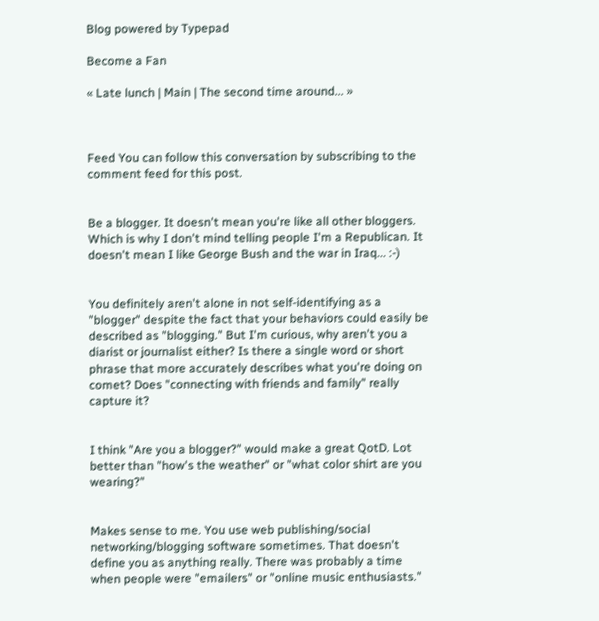Blog powered by Typepad

Become a Fan

« Late lunch | Main | The second time around... »



Feed You can follow this conversation by subscribing to the comment feed for this post.


Be a blogger. It doesn't mean you're like all other bloggers. Which is why I don't mind telling people I'm a Republican. It doesn't mean I like George Bush and the war in Iraq... :-)


You definitely aren't alone in not self-identifying as a "blogger" despite the fact that your behaviors could easily be described as "blogging." But I'm curious, why aren't you a diarist or journalist either? Is there a single word or short phrase that more accurately describes what you're doing on comet? Does "connecting with friends and family" really capture it?


I think "Are you a blogger?" would make a great QotD. Lot better than "how's the weather" or "what color shirt are you wearing?"


Makes sense to me. You use web publishing/social networking/blogging software sometimes. That doesn't define you as anything really. There was probably a time when people were "emailers" or "online music enthusiasts."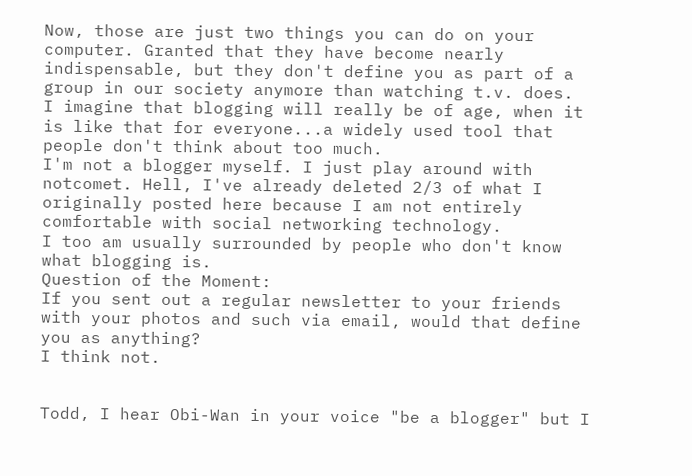Now, those are just two things you can do on your computer. Granted that they have become nearly indispensable, but they don't define you as part of a group in our society anymore than watching t.v. does.
I imagine that blogging will really be of age, when it is like that for everyone...a widely used tool that people don't think about too much.
I'm not a blogger myself. I just play around with notcomet. Hell, I've already deleted 2/3 of what I originally posted here because I am not entirely comfortable with social networking technology.
I too am usually surrounded by people who don't know what blogging is.
Question of the Moment:
If you sent out a regular newsletter to your friends with your photos and such via email, would that define you as anything?
I think not.


Todd, I hear Obi-Wan in your voice "be a blogger" but I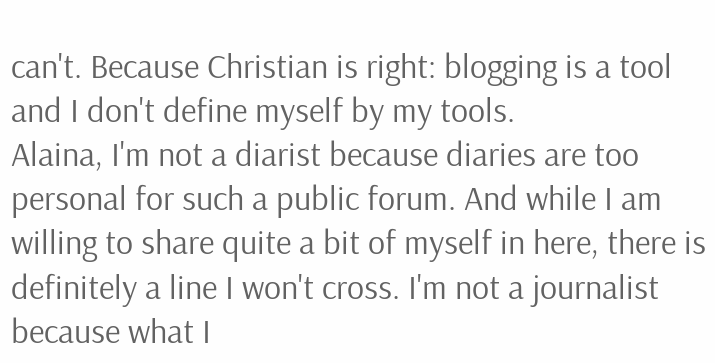can't. Because Christian is right: blogging is a tool and I don't define myself by my tools.
Alaina, I'm not a diarist because diaries are too personal for such a public forum. And while I am willing to share quite a bit of myself in here, there is definitely a line I won't cross. I'm not a journalist because what I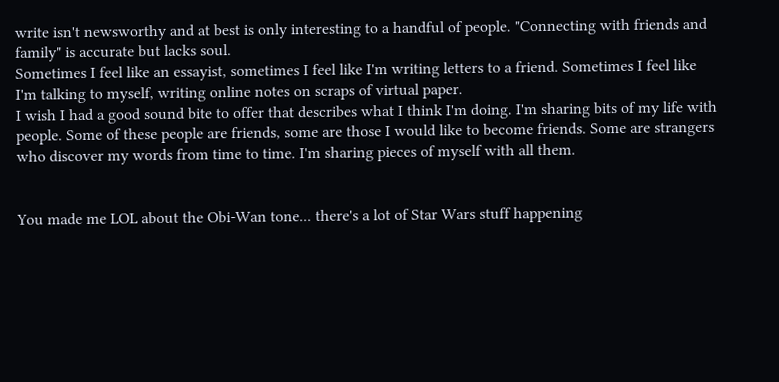write isn't newsworthy and at best is only interesting to a handful of people. "Connecting with friends and family" is accurate but lacks soul.
Sometimes I feel like an essayist, sometimes I feel like I'm writing letters to a friend. Sometimes I feel like I'm talking to myself, writing online notes on scraps of virtual paper.
I wish I had a good sound bite to offer that describes what I think I'm doing. I'm sharing bits of my life with people. Some of these people are friends, some are those I would like to become friends. Some are strangers who discover my words from time to time. I'm sharing pieces of myself with all them.


You made me LOL about the Obi-Wan tone... there's a lot of Star Wars stuff happening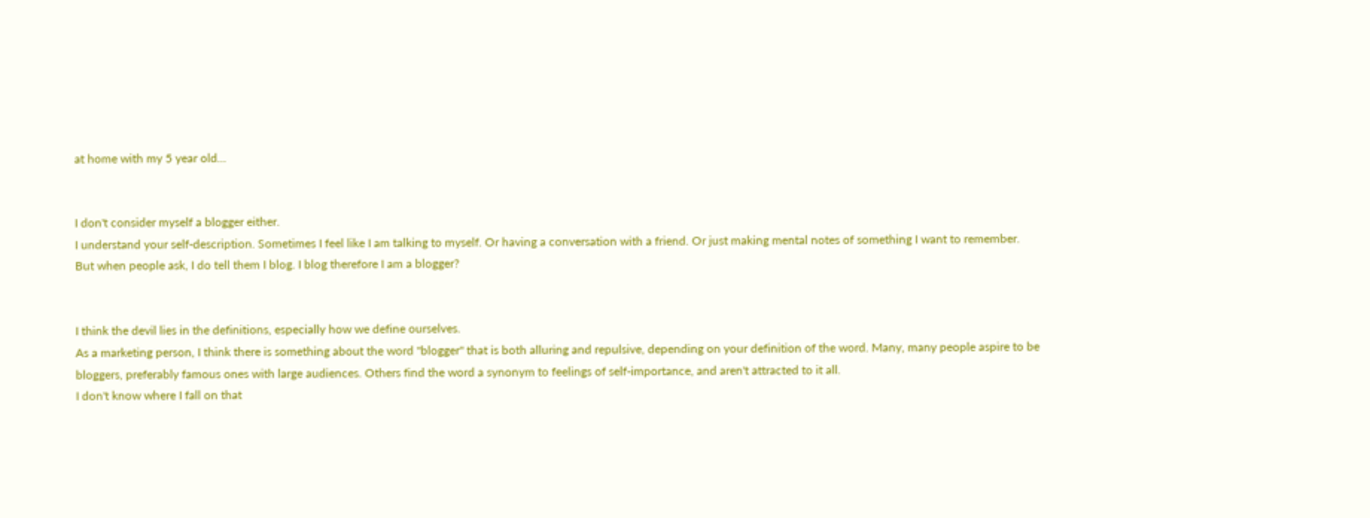at home with my 5 year old...


I don't consider myself a blogger either.
I understand your self-description. Sometimes I feel like I am talking to myself. Or having a conversation with a friend. Or just making mental notes of something I want to remember.
But when people ask, I do tell them I blog. I blog therefore I am a blogger?


I think the devil lies in the definitions, especially how we define ourselves.
As a marketing person, I think there is something about the word "blogger" that is both alluring and repulsive, depending on your definition of the word. Many, many people aspire to be bloggers, preferably famous ones with large audiences. Others find the word a synonym to feelings of self-importance, and aren't attracted to it all.
I don't know where I fall on that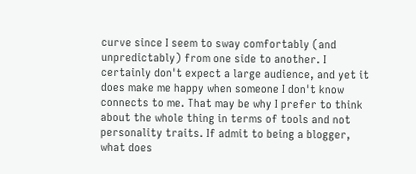curve since I seem to sway comfortably (and unpredictably) from one side to another. I certainly don't expect a large audience, and yet it does make me happy when someone I don't know connects to me. That may be why I prefer to think about the whole thing in terms of tools and not personality traits. If admit to being a blogger, what does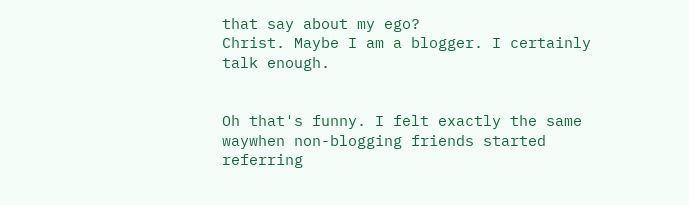that say about my ego?
Christ. Maybe I am a blogger. I certainly talk enough.


Oh that's funny. I felt exactly the same waywhen non-blogging friends started referring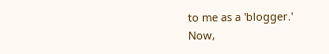to me as a 'blogger.'
Now,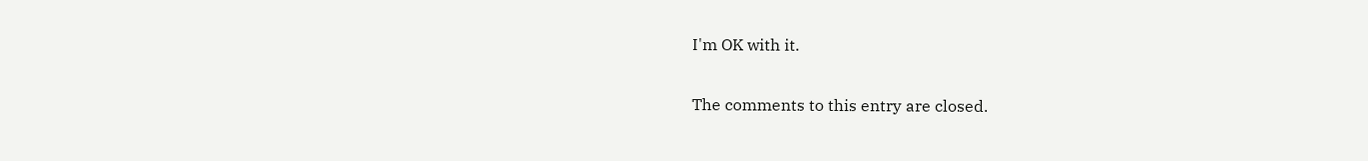I'm OK with it.

The comments to this entry are closed.